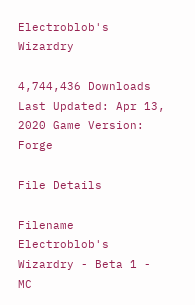Electroblob's Wizardry

4,744,436 Downloads Last Updated: Apr 13, 2020 Game Version: Forge

File Details

Filename Electroblob's Wizardry - Beta 1 - MC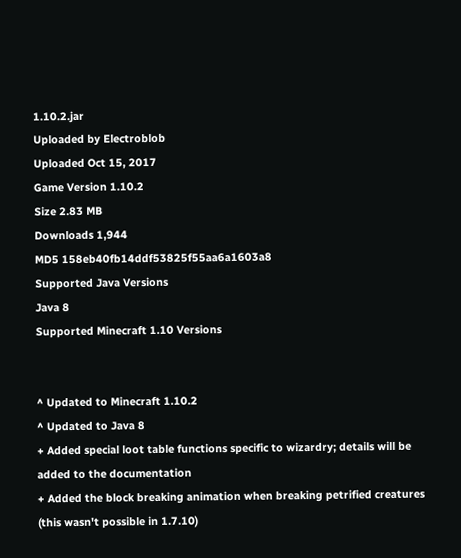1.10.2.jar
Uploaded by Electroblob
Uploaded Oct 15, 2017
Game Version 1.10.2
Size 2.83 MB
Downloads 1,944
MD5 158eb40fb14ddf53825f55aa6a1603a8
Supported Java Versions
Java 8
Supported Minecraft 1.10 Versions


^ Updated to Minecraft 1.10.2
^ Updated to Java 8
+ Added special loot table functions specific to wizardry; details will be added to the documentation
+ Added the block breaking animation when breaking petrified creatures (this wasn't possible in 1.7.10)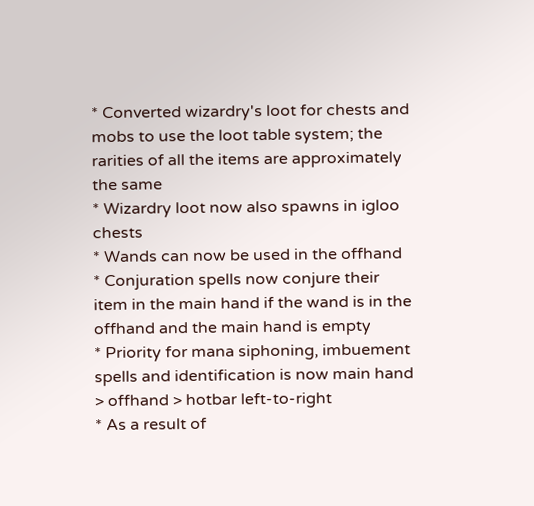* Converted wizardry's loot for chests and mobs to use the loot table system; the rarities of all the items are approximately the same
* Wizardry loot now also spawns in igloo chests
* Wands can now be used in the offhand
* Conjuration spells now conjure their item in the main hand if the wand is in the offhand and the main hand is empty
* Priority for mana siphoning, imbuement spells and identification is now main hand > offhand > hotbar left-to-right
* As a result of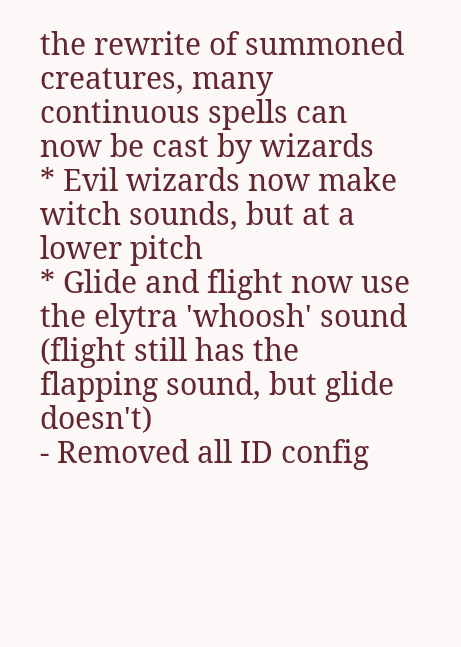the rewrite of summoned creatures, many continuous spells can now be cast by wizards
* Evil wizards now make witch sounds, but at a lower pitch
* Glide and flight now use the elytra 'whoosh' sound (flight still has the flapping sound, but glide doesn't)
- Removed all ID config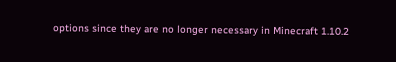options since they are no longer necessary in Minecraft 1.10.2